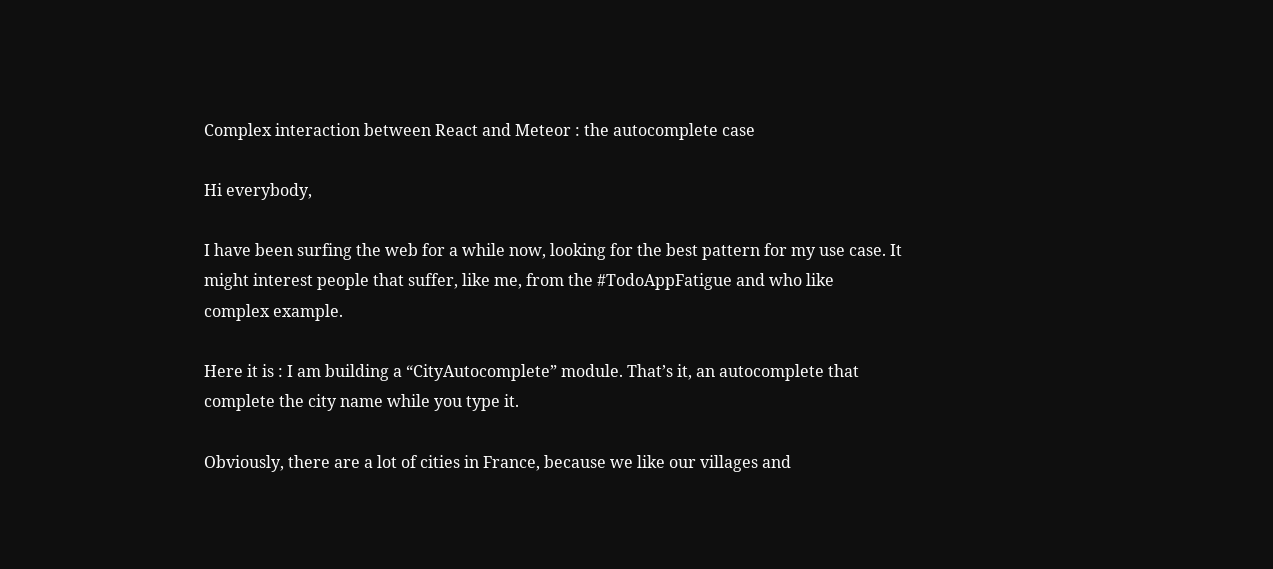Complex interaction between React and Meteor : the autocomplete case

Hi everybody,

I have been surfing the web for a while now, looking for the best pattern for my use case. It might interest people that suffer, like me, from the #TodoAppFatigue and who like complex example.

Here it is : I am building a “CityAutocomplete” module. That’s it, an autocomplete that complete the city name while you type it.

Obviously, there are a lot of cities in France, because we like our villages and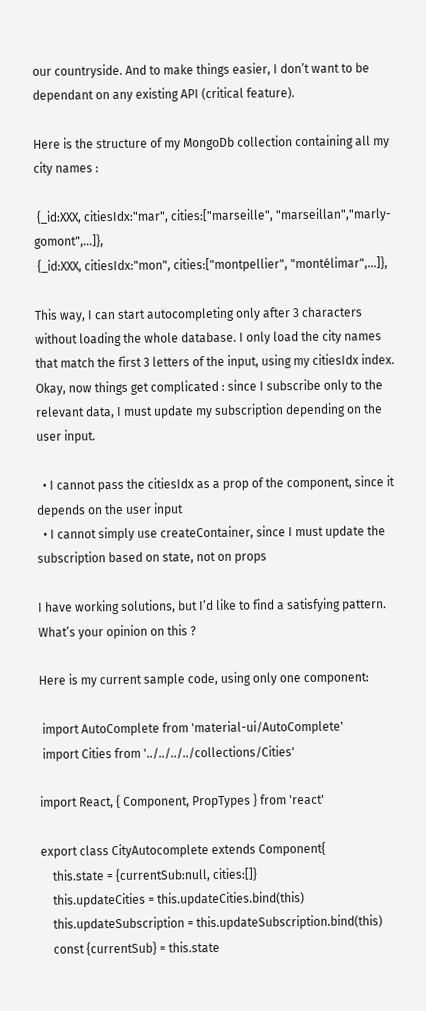our countryside. And to make things easier, I don’t want to be dependant on any existing API (critical feature).

Here is the structure of my MongoDb collection containing all my city names :

 {_id:XXX, citiesIdx:"mar", cities:["marseille", "marseillan","marly-gomont",...]},
 {_id:XXX, citiesIdx:"mon", cities:["montpellier", "montélimar",...]},

This way, I can start autocompleting only after 3 characters without loading the whole database. I only load the city names that match the first 3 letters of the input, using my citiesIdx index.
Okay, now things get complicated : since I subscribe only to the relevant data, I must update my subscription depending on the user input.

  • I cannot pass the citiesIdx as a prop of the component, since it depends on the user input
  • I cannot simply use createContainer, since I must update the subscription based on state, not on props

I have working solutions, but I’d like to find a satisfying pattern. What’s your opinion on this ?

Here is my current sample code, using only one component:

 import AutoComplete from 'material-ui/AutoComplete'
 import Cities from '../../../../collections/Cities'

import React, { Component, PropTypes } from 'react'

export class CityAutocomplete extends Component{
    this.state = {currentSub:null, cities:[]}
    this.updateCities = this.updateCities.bind(this)
    this.updateSubscription = this.updateSubscription.bind(this)
    const {currentSub} = this.state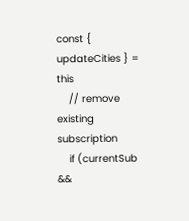const { updateCities } = this
    // remove existing subscription
    if (currentSub &&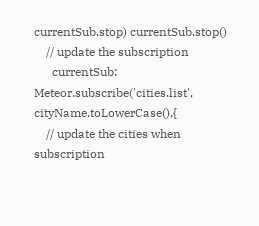currentSub.stop) currentSub.stop()
    // update the subscription
      currentSub: Meteor.subscribe('cities.list', cityName.toLowerCase(),{
    // update the cities when subscription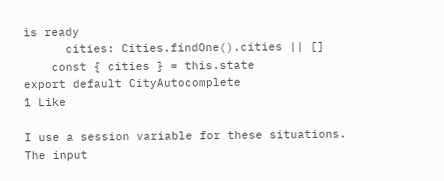is ready
      cities: Cities.findOne().cities || []
    const { cities } = this.state
export default CityAutocomplete
1 Like

I use a session variable for these situations. The input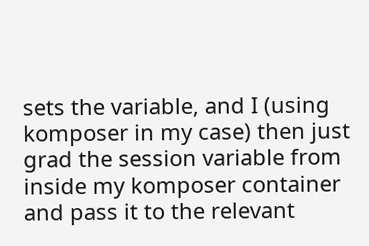sets the variable, and I (using komposer in my case) then just grad the session variable from inside my komposer container and pass it to the relevant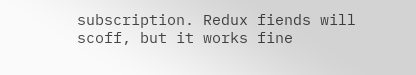subscription. Redux fiends will scoff, but it works fine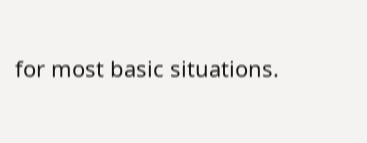for most basic situations.